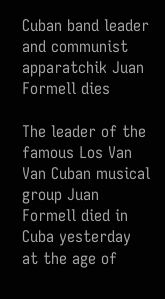Cuban band leader and communist apparatchik Juan Formell dies

The leader of the famous Los Van Van Cuban musical group Juan Formell died in Cuba yesterday at the age of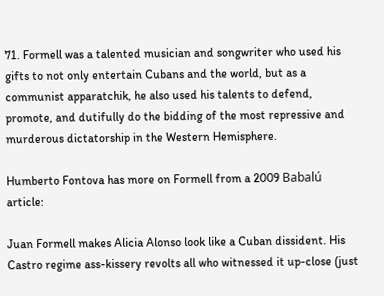71. Formell was a talented musician and songwriter who used his gifts to not only entertain Cubans and the world, but as a communist apparatchik, he also used his talents to defend, promote, and dutifully do the bidding of the most repressive and murderous dictatorship in the Western Hemisphere.

Humberto Fontova has more on Formell from a 2009 Babalú article:

Juan Formell makes Alicia Alonso look like a Cuban dissident. His Castro regime ass-kissery revolts all who witnessed it up-close (just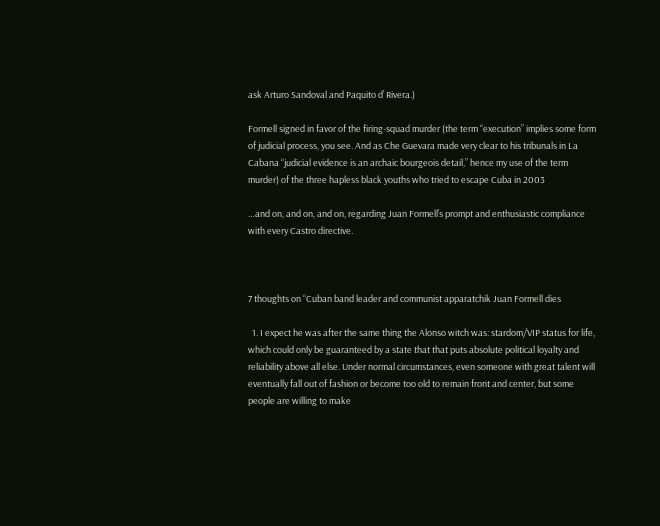ask Arturo Sandoval and Paquito d’ Rivera.)

Formell signed in favor of the firing-squad murder (the term “execution” implies some form of judicial process, you see. And as Che Guevara made very clear to his tribunals in La Cabana “judicial evidence is an archaic bourgeois detail,” hence my use of the term murder) of the three hapless black youths who tried to escape Cuba in 2003

…and on, and on, and on, regarding Juan Formell’s prompt and enthusiastic compliance with every Castro directive.



7 thoughts on “Cuban band leader and communist apparatchik Juan Formell dies

  1. I expect he was after the same thing the Alonso witch was: stardom/VIP status for life, which could only be guaranteed by a state that that puts absolute political loyalty and reliability above all else. Under normal circumstances, even someone with great talent will eventually fall out of fashion or become too old to remain front and center, but some people are willing to make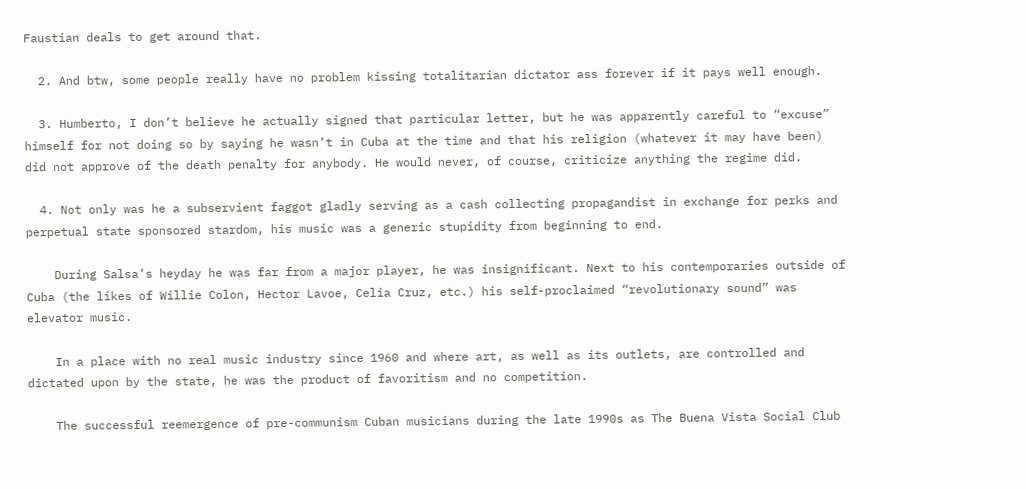Faustian deals to get around that.

  2. And btw, some people really have no problem kissing totalitarian dictator ass forever if it pays well enough.

  3. Humberto, I don’t believe he actually signed that particular letter, but he was apparently careful to “excuse” himself for not doing so by saying he wasn’t in Cuba at the time and that his religion (whatever it may have been) did not approve of the death penalty for anybody. He would never, of course, criticize anything the regime did.

  4. Not only was he a subservient faggot gladly serving as a cash collecting propagandist in exchange for perks and perpetual state sponsored stardom, his music was a generic stupidity from beginning to end.

    During Salsa’s heyday he was far from a major player, he was insignificant. Next to his contemporaries outside of Cuba (the likes of Willie Colon, Hector Lavoe, Celia Cruz, etc.) his self-proclaimed “revolutionary sound” was elevator music.

    In a place with no real music industry since 1960 and where art, as well as its outlets, are controlled and dictated upon by the state, he was the product of favoritism and no competition.

    The successful reemergence of pre-communism Cuban musicians during the late 1990s as The Buena Vista Social Club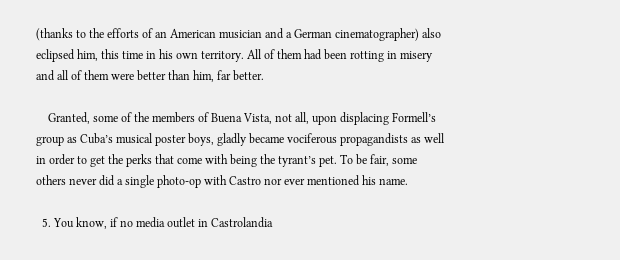(thanks to the efforts of an American musician and a German cinematographer) also eclipsed him, this time in his own territory. All of them had been rotting in misery and all of them were better than him, far better.

    Granted, some of the members of Buena Vista, not all, upon displacing Formell’s group as Cuba’s musical poster boys, gladly became vociferous propagandists as well in order to get the perks that come with being the tyrant’s pet. To be fair, some others never did a single photo-op with Castro nor ever mentioned his name.

  5. You know, if no media outlet in Castrolandia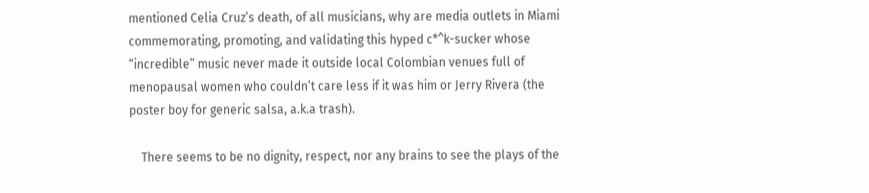mentioned Celia Cruz’s death, of all musicians, why are media outlets in Miami commemorating, promoting, and validating this hyped c*^k-sucker whose “incredible” music never made it outside local Colombian venues full of menopausal women who couldn’t care less if it was him or Jerry Rivera (the poster boy for generic salsa, a.k.a trash).

    There seems to be no dignity, respect, nor any brains to see the plays of the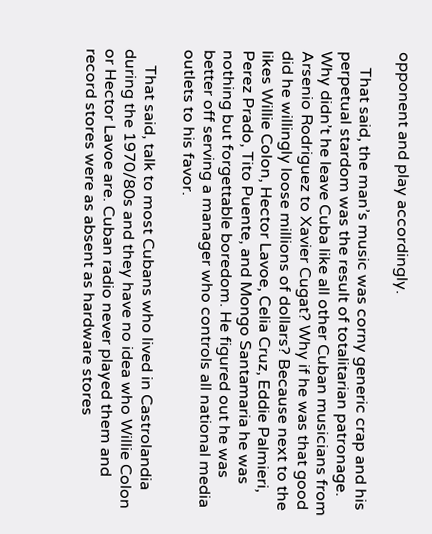opponent and play accordingly.

    That said, the man’s music was corny generic crap and his perpetual stardom was the result of totalitarian patronage. Why didn’t he leave Cuba like all other Cuban musicians from Arsenio Rodriguez to Xavier Cugat? Why if he was that good did he willingly loose millions of dollars? Because next to the likes Willie Colon, Hector Lavoe, Celia Cruz, Eddie Palmieri, Perez Prado, Tito Puente, and Mongo Santamaria he was nothing but forgettable boredom. He figured out he was better off serving a manager who controls all national media outlets to his favor.

    That said, talk to most Cubans who lived in Castrolandia during the 1970/80s and they have no idea who Willie Colon or Hector Lavoe are. Cuban radio never played them and record stores were as absent as hardware stores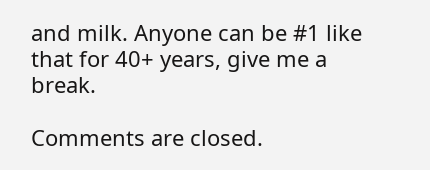and milk. Anyone can be #1 like that for 40+ years, give me a break.

Comments are closed.